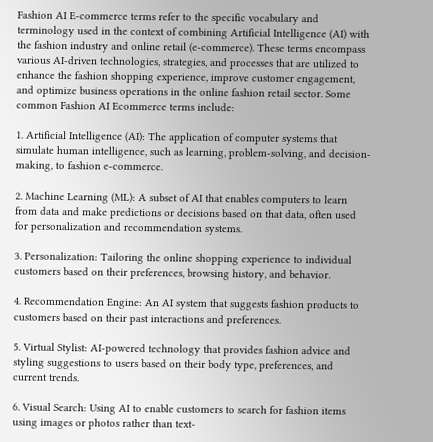Fashion AI E-commerce terms refer to the specific vocabulary and terminology used in the context of combining Artificial Intelligence (AI) with the fashion industry and online retail (e-commerce). These terms encompass various AI-driven technologies, strategies, and processes that are utilized to enhance the fashion shopping experience, improve customer engagement, and optimize business operations in the online fashion retail sector. Some common Fashion AI Ecommerce terms include:

1. Artificial Intelligence (AI): The application of computer systems that simulate human intelligence, such as learning, problem-solving, and decision-making, to fashion e-commerce.

2. Machine Learning (ML): A subset of AI that enables computers to learn from data and make predictions or decisions based on that data, often used for personalization and recommendation systems.

3. Personalization: Tailoring the online shopping experience to individual customers based on their preferences, browsing history, and behavior.

4. Recommendation Engine: An AI system that suggests fashion products to customers based on their past interactions and preferences.

5. Virtual Stylist: AI-powered technology that provides fashion advice and styling suggestions to users based on their body type, preferences, and current trends.

6. Visual Search: Using AI to enable customers to search for fashion items using images or photos rather than text-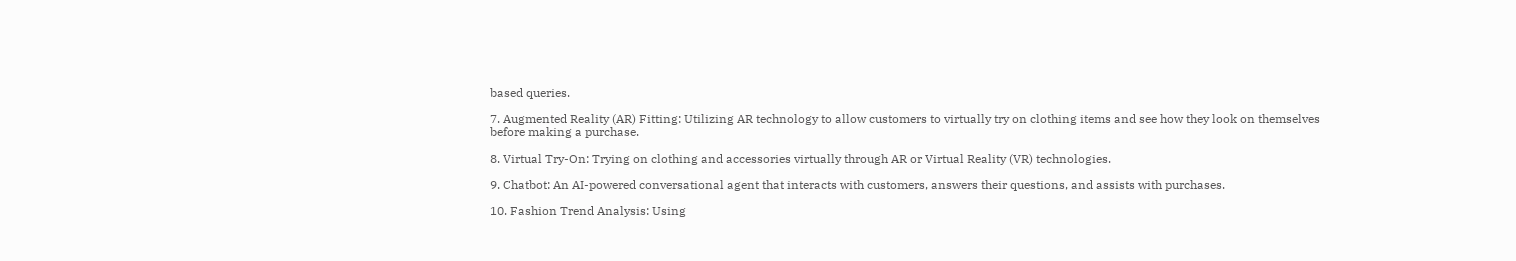based queries.

7. Augmented Reality (AR) Fitting: Utilizing AR technology to allow customers to virtually try on clothing items and see how they look on themselves before making a purchase.

8. Virtual Try-On: Trying on clothing and accessories virtually through AR or Virtual Reality (VR) technologies.

9. Chatbot: An AI-powered conversational agent that interacts with customers, answers their questions, and assists with purchases.

10. Fashion Trend Analysis: Using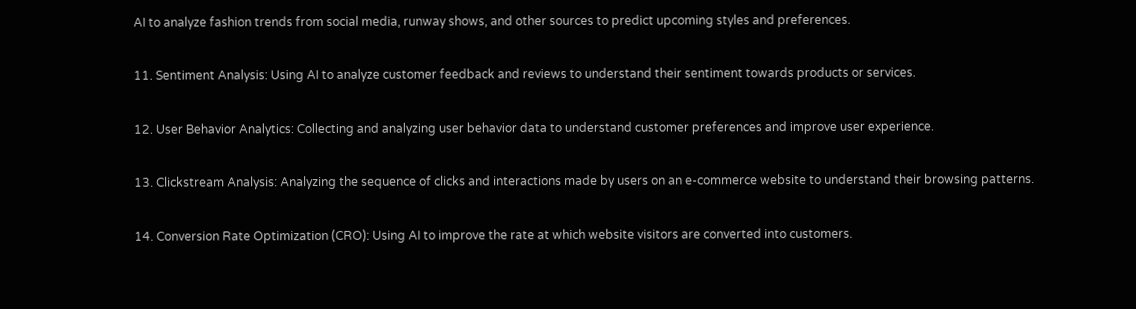AI to analyze fashion trends from social media, runway shows, and other sources to predict upcoming styles and preferences.

11. Sentiment Analysis: Using AI to analyze customer feedback and reviews to understand their sentiment towards products or services.

12. User Behavior Analytics: Collecting and analyzing user behavior data to understand customer preferences and improve user experience.

13. Clickstream Analysis: Analyzing the sequence of clicks and interactions made by users on an e-commerce website to understand their browsing patterns.

14. Conversion Rate Optimization (CRO): Using AI to improve the rate at which website visitors are converted into customers.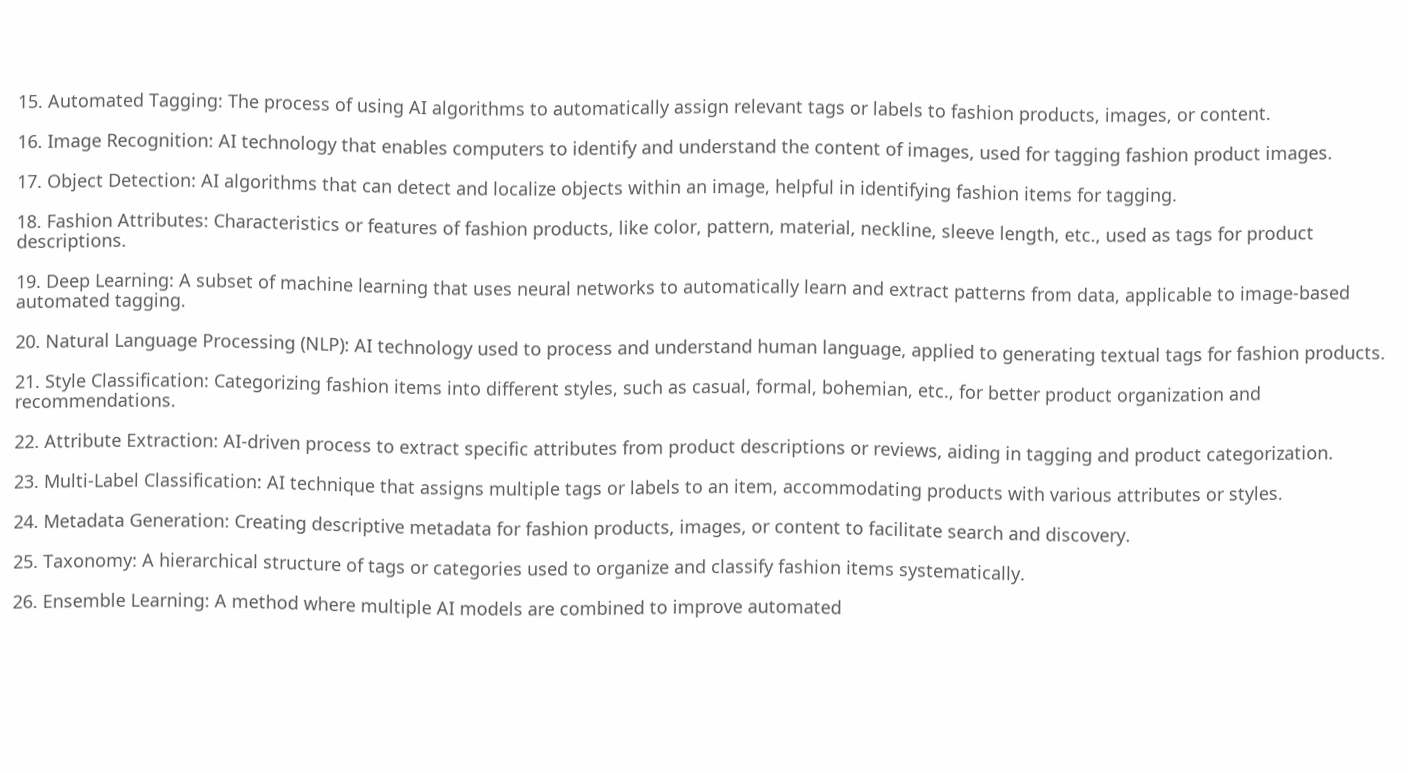15. Automated Tagging: The process of using AI algorithms to automatically assign relevant tags or labels to fashion products, images, or content.

16. Image Recognition: AI technology that enables computers to identify and understand the content of images, used for tagging fashion product images.

17. Object Detection: AI algorithms that can detect and localize objects within an image, helpful in identifying fashion items for tagging.

18. Fashion Attributes: Characteristics or features of fashion products, like color, pattern, material, neckline, sleeve length, etc., used as tags for product descriptions.

19. Deep Learning: A subset of machine learning that uses neural networks to automatically learn and extract patterns from data, applicable to image-based automated tagging.

20. Natural Language Processing (NLP): AI technology used to process and understand human language, applied to generating textual tags for fashion products.

21. Style Classification: Categorizing fashion items into different styles, such as casual, formal, bohemian, etc., for better product organization and recommendations.

22. Attribute Extraction: AI-driven process to extract specific attributes from product descriptions or reviews, aiding in tagging and product categorization.

23. Multi-Label Classification: AI technique that assigns multiple tags or labels to an item, accommodating products with various attributes or styles.

24. Metadata Generation: Creating descriptive metadata for fashion products, images, or content to facilitate search and discovery.

25. Taxonomy: A hierarchical structure of tags or categories used to organize and classify fashion items systematically.

26. Ensemble Learning: A method where multiple AI models are combined to improve automated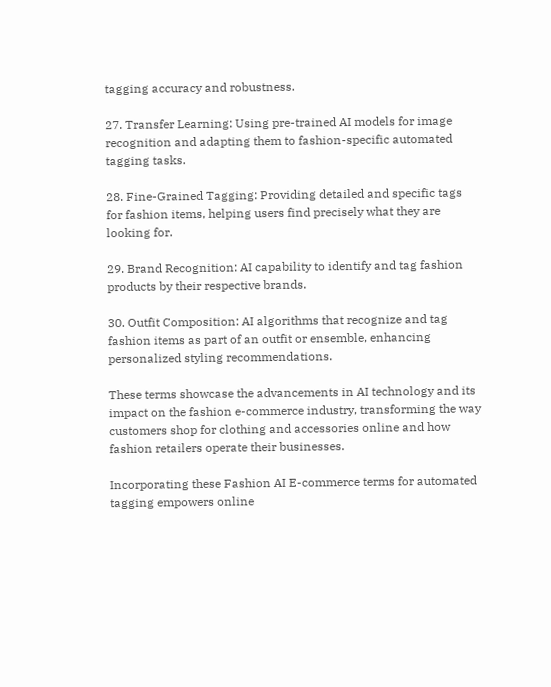tagging accuracy and robustness.

27. Transfer Learning: Using pre-trained AI models for image recognition and adapting them to fashion-specific automated tagging tasks.

28. Fine-Grained Tagging: Providing detailed and specific tags for fashion items, helping users find precisely what they are looking for.

29. Brand Recognition: AI capability to identify and tag fashion products by their respective brands.

30. Outfit Composition: AI algorithms that recognize and tag fashion items as part of an outfit or ensemble, enhancing personalized styling recommendations.

These terms showcase the advancements in AI technology and its impact on the fashion e-commerce industry, transforming the way customers shop for clothing and accessories online and how fashion retailers operate their businesses.

Incorporating these Fashion AI E-commerce terms for automated tagging empowers online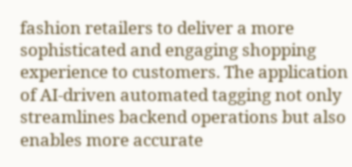fashion retailers to deliver a more sophisticated and engaging shopping experience to customers. The application of AI-driven automated tagging not only streamlines backend operations but also enables more accurate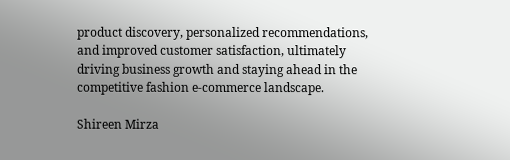product discovery, personalized recommendations, and improved customer satisfaction, ultimately driving business growth and staying ahead in the competitive fashion e-commerce landscape.

Shireen Mirza